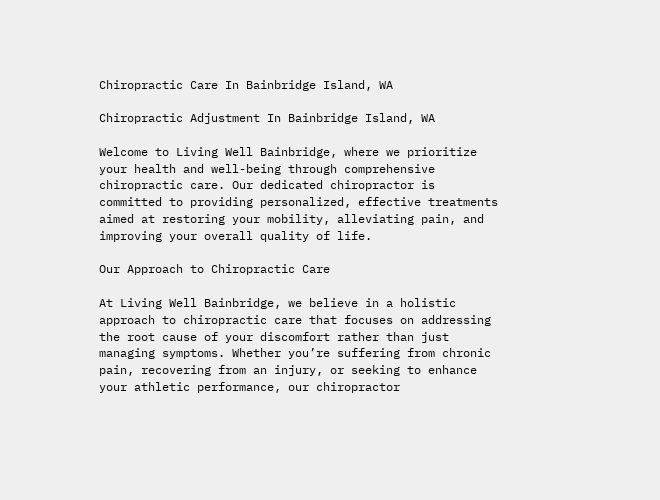Chiropractic Care In Bainbridge Island, WA

Chiropractic Adjustment In Bainbridge Island, WA

Welcome to Living Well Bainbridge, where we prioritize your health and well-being through comprehensive chiropractic care. Our dedicated chiropractor is committed to providing personalized, effective treatments aimed at restoring your mobility, alleviating pain, and improving your overall quality of life.

Our Approach to Chiropractic Care

At Living Well Bainbridge, we believe in a holistic approach to chiropractic care that focuses on addressing the root cause of your discomfort rather than just managing symptoms. Whether you’re suffering from chronic pain, recovering from an injury, or seeking to enhance your athletic performance, our chiropractor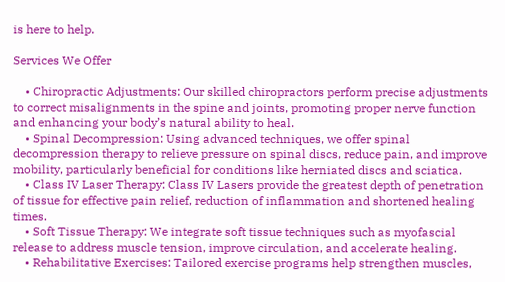is here to help.

Services We Offer

    • Chiropractic Adjustments: Our skilled chiropractors perform precise adjustments to correct misalignments in the spine and joints, promoting proper nerve function and enhancing your body’s natural ability to heal.
    • Spinal Decompression: Using advanced techniques, we offer spinal decompression therapy to relieve pressure on spinal discs, reduce pain, and improve mobility, particularly beneficial for conditions like herniated discs and sciatica.
    • Class IV Laser Therapy: Class IV Lasers provide the greatest depth of penetration of tissue for effective pain relief, reduction of inflammation and shortened healing times.
    • Soft Tissue Therapy: We integrate soft tissue techniques such as myofascial release to address muscle tension, improve circulation, and accelerate healing.
    • Rehabilitative Exercises: Tailored exercise programs help strengthen muscles,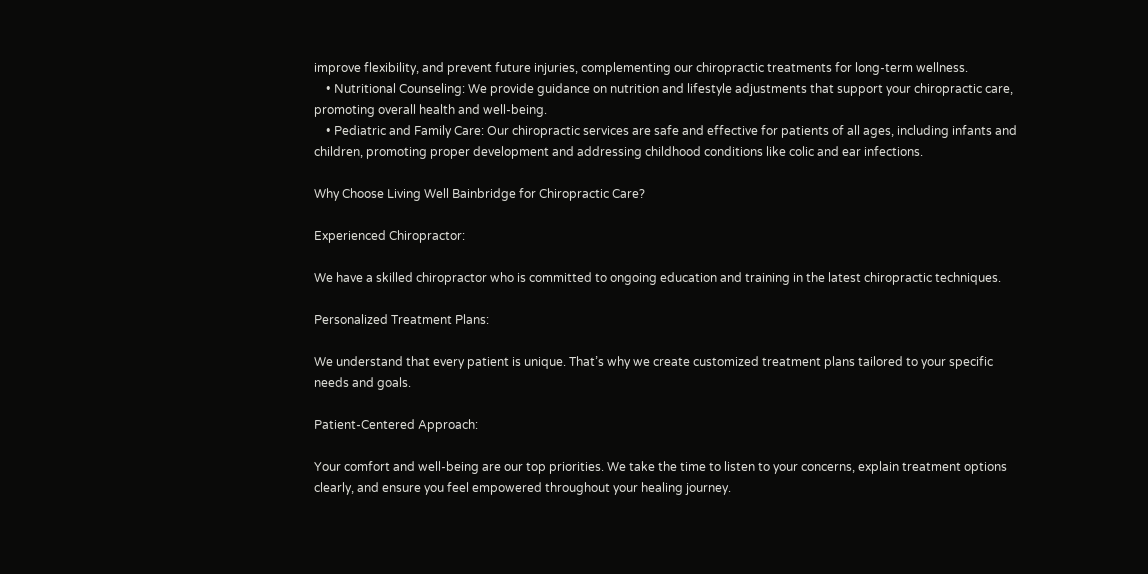improve flexibility, and prevent future injuries, complementing our chiropractic treatments for long-term wellness.
    • Nutritional Counseling: We provide guidance on nutrition and lifestyle adjustments that support your chiropractic care, promoting overall health and well-being.
    • Pediatric and Family Care: Our chiropractic services are safe and effective for patients of all ages, including infants and children, promoting proper development and addressing childhood conditions like colic and ear infections.

Why Choose Living Well Bainbridge for Chiropractic Care?

Experienced Chiropractor:

We have a skilled chiropractor who is committed to ongoing education and training in the latest chiropractic techniques.

Personalized Treatment Plans:

We understand that every patient is unique. That’s why we create customized treatment plans tailored to your specific needs and goals.

Patient-Centered Approach:

Your comfort and well-being are our top priorities. We take the time to listen to your concerns, explain treatment options clearly, and ensure you feel empowered throughout your healing journey.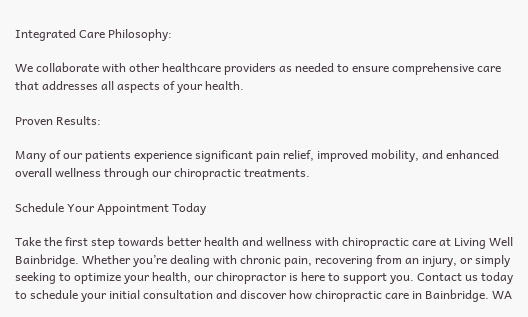Integrated Care Philosophy:

We collaborate with other healthcare providers as needed to ensure comprehensive care that addresses all aspects of your health.

Proven Results:

Many of our patients experience significant pain relief, improved mobility, and enhanced overall wellness through our chiropractic treatments.

Schedule Your Appointment Today

Take the first step towards better health and wellness with chiropractic care at Living Well Bainbridge. Whether you’re dealing with chronic pain, recovering from an injury, or simply seeking to optimize your health, our chiropractor is here to support you. Contact us today to schedule your initial consultation and discover how chiropractic care in Bainbridge. WA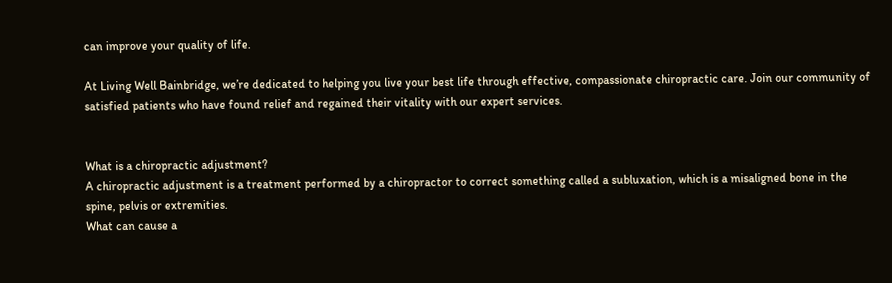can improve your quality of life.

At Living Well Bainbridge, we’re dedicated to helping you live your best life through effective, compassionate chiropractic care. Join our community of satisfied patients who have found relief and regained their vitality with our expert services.


What is a chiropractic adjustment?
A chiropractic adjustment is a treatment performed by a chiropractor to correct something called a subluxation, which is a misaligned bone in the spine, pelvis or extremities.
What can cause a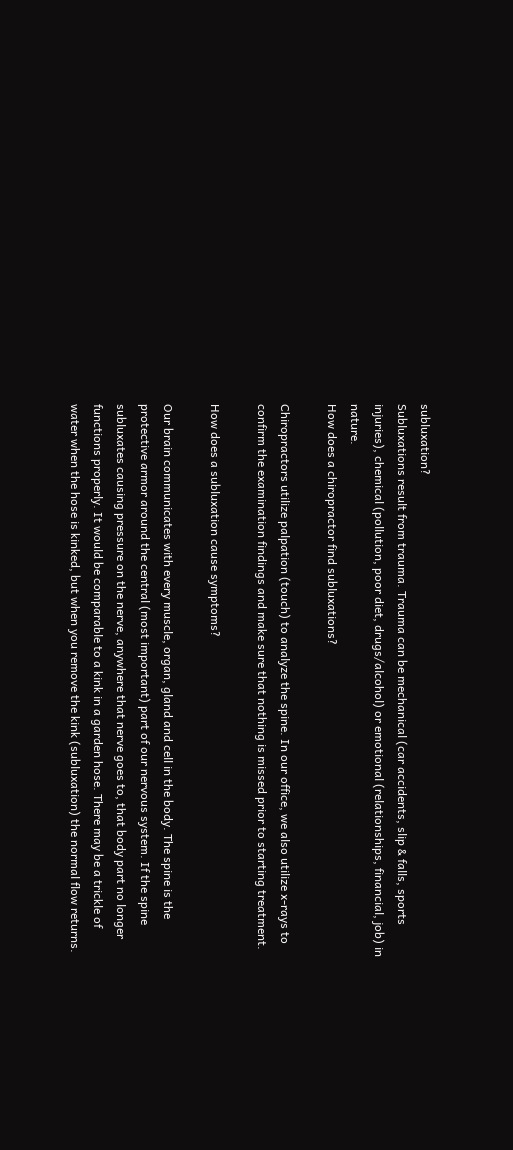subluxation?
Subluxations result from trauma. Trauma can be mechanical (car accidents, slip & falls, sports injuries), chemical (pollution, poor diet, drugs/alcohol) or emotional (relationships, financial, job) in nature.
How does a chiropractor find subluxations?

Chiropractors utilize palpation (touch) to analyze the spine. In our office, we also utilize x-rays to confirm the examination findings and make sure that nothing is missed prior to starting treatment.

How does a subluxation cause symptoms?

Our brain communicates with every muscle, organ, gland and cell in the body. The spine is the protective armor around the central (most important) part of our nervous system. If the spine subluxates causing pressure on the nerve, anywhere that nerve goes to, that body part no longer functions properly. It would be comparable to a kink in a garden hose. There may be a trickle of water when the hose is kinked, but when you remove the kink (subluxation) the normal flow returns.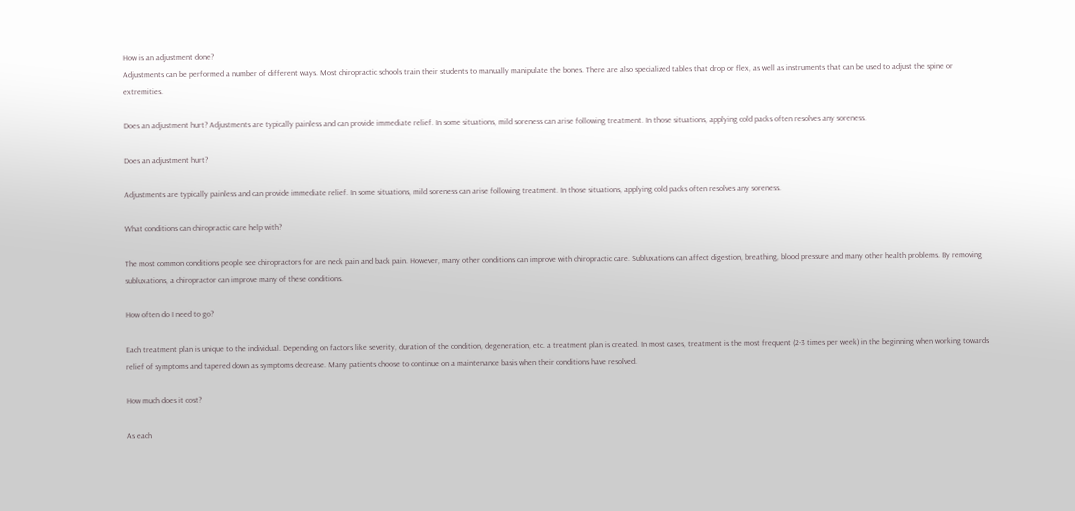How is an adjustment done?
Adjustments can be performed a number of different ways. Most chiropractic schools train their students to manually manipulate the bones. There are also specialized tables that drop or flex, as well as instruments that can be used to adjust the spine or extremities.

Does an adjustment hurt? Adjustments are typically painless and can provide immediate relief. In some situations, mild soreness can arise following treatment. In those situations, applying cold packs often resolves any soreness.

Does an adjustment hurt?

Adjustments are typically painless and can provide immediate relief. In some situations, mild soreness can arise following treatment. In those situations, applying cold packs often resolves any soreness.

What conditions can chiropractic care help with?

The most common conditions people see chiropractors for are neck pain and back pain. However, many other conditions can improve with chiropractic care. Subluxations can affect digestion, breathing, blood pressure and many other health problems. By removing subluxations, a chiropractor can improve many of these conditions.

How often do I need to go?

Each treatment plan is unique to the individual. Depending on factors like severity, duration of the condition, degeneration, etc. a treatment plan is created. In most cases, treatment is the most frequent (2-3 times per week) in the beginning when working towards relief of symptoms and tapered down as symptoms decrease. Many patients choose to continue on a maintenance basis when their conditions have resolved.

How much does it cost?

As each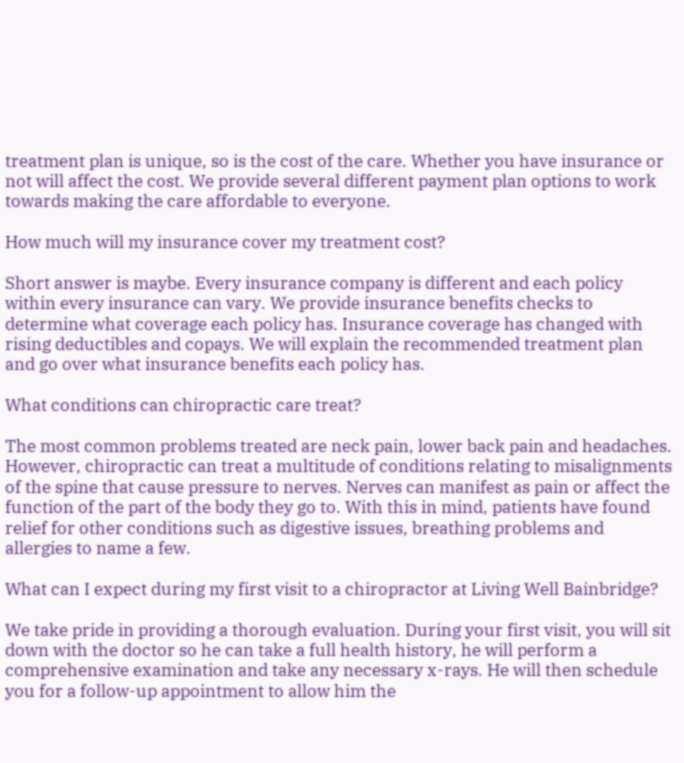treatment plan is unique, so is the cost of the care. Whether you have insurance or not will affect the cost. We provide several different payment plan options to work towards making the care affordable to everyone.

How much will my insurance cover my treatment cost?

Short answer is maybe. Every insurance company is different and each policy within every insurance can vary. We provide insurance benefits checks to determine what coverage each policy has. Insurance coverage has changed with rising deductibles and copays. We will explain the recommended treatment plan and go over what insurance benefits each policy has.

What conditions can chiropractic care treat?

The most common problems treated are neck pain, lower back pain and headaches. However, chiropractic can treat a multitude of conditions relating to misalignments of the spine that cause pressure to nerves. Nerves can manifest as pain or affect the function of the part of the body they go to. With this in mind, patients have found relief for other conditions such as digestive issues, breathing problems and allergies to name a few.

What can I expect during my first visit to a chiropractor at Living Well Bainbridge?

We take pride in providing a thorough evaluation. During your first visit, you will sit down with the doctor so he can take a full health history, he will perform a comprehensive examination and take any necessary x-rays. He will then schedule you for a follow-up appointment to allow him the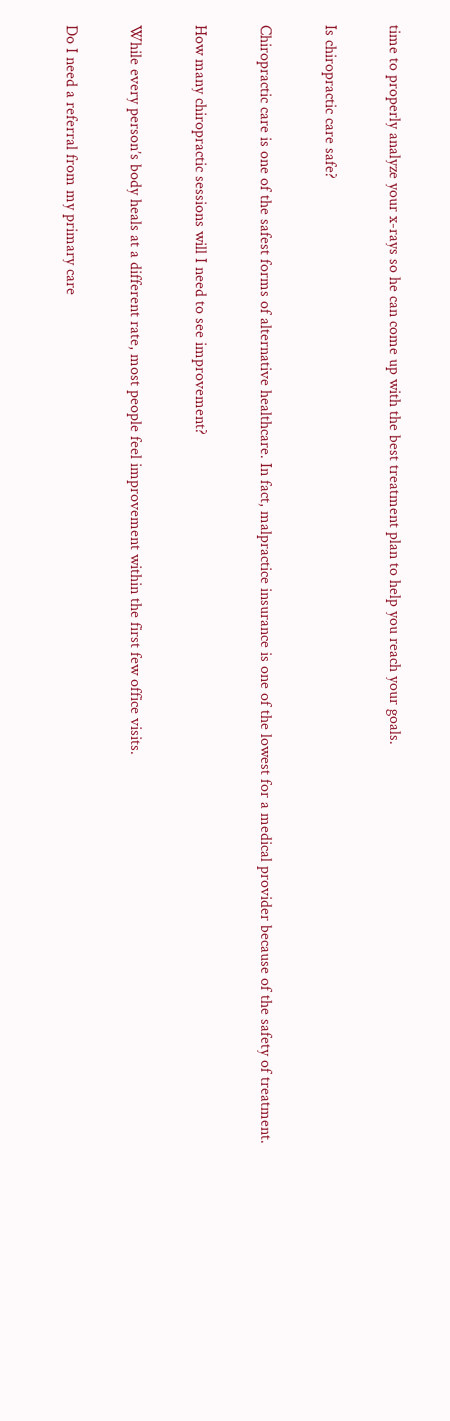time to properly analyze your x-rays so he can come up with the best treatment plan to help you reach your goals.

Is chiropractic care safe?

Chiropractic care is one of the safest forms of alternative healthcare. In fact, malpractice insurance is one of the lowest for a medical provider because of the safety of treatment.

How many chiropractic sessions will I need to see improvement?

While every person’s body heals at a different rate, most people feel improvement within the first few office visits.

Do I need a referral from my primary care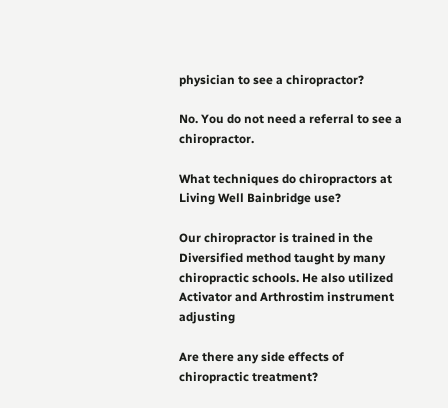physician to see a chiropractor?

No. You do not need a referral to see a chiropractor.

What techniques do chiropractors at Living Well Bainbridge use?

Our chiropractor is trained in the Diversified method taught by many chiropractic schools. He also utilized Activator and Arthrostim instrument adjusting

Are there any side effects of chiropractic treatment?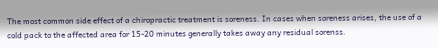The most common side effect of a chiropractic treatment is soreness. In cases when soreness arises, the use of a cold pack to the affected area for 15-20 minutes generally takes away any residual sorenss.